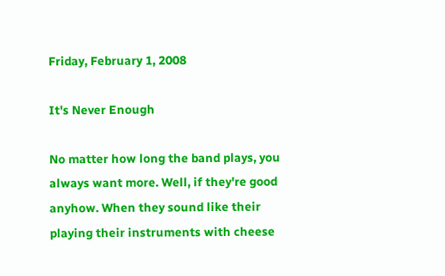Friday, February 1, 2008

It's Never Enough

No matter how long the band plays, you always want more. Well, if they're good anyhow. When they sound like their playing their instruments with cheese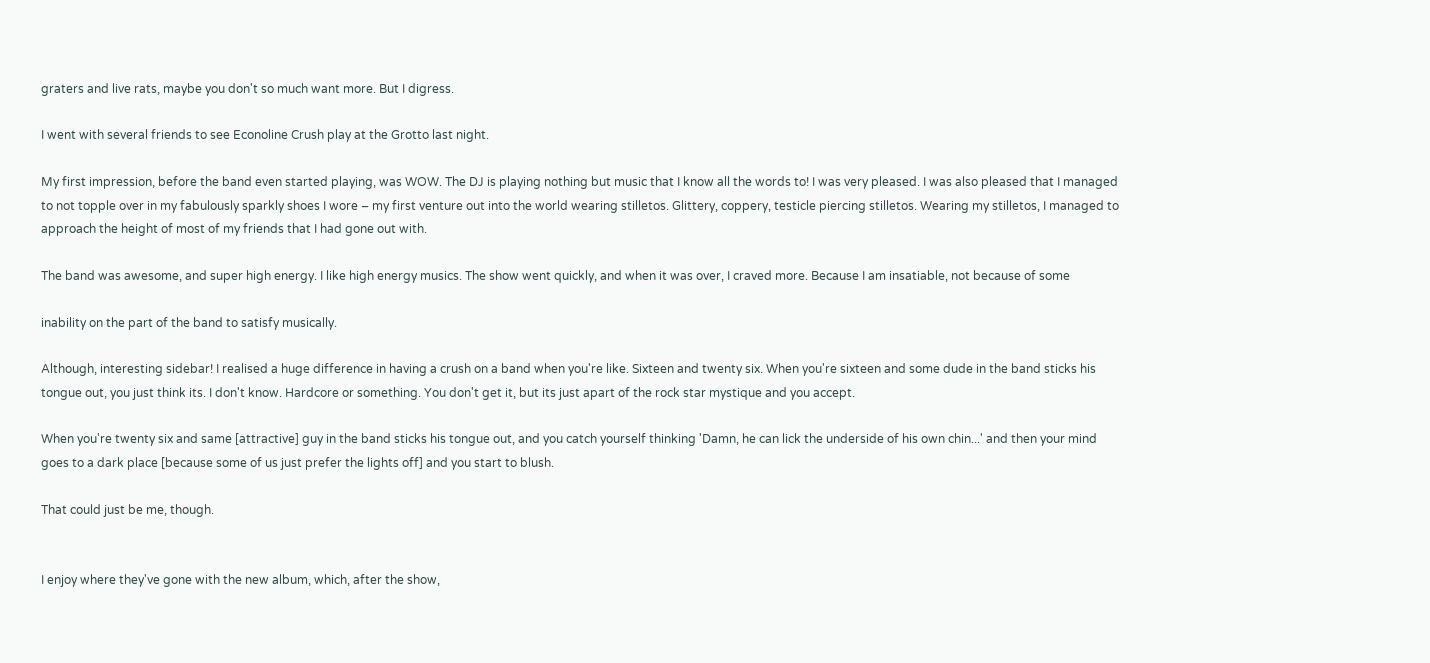graters and live rats, maybe you don't so much want more. But I digress.

I went with several friends to see Econoline Crush play at the Grotto last night.

My first impression, before the band even started playing, was WOW. The DJ is playing nothing but music that I know all the words to! I was very pleased. I was also pleased that I managed to not topple over in my fabulously sparkly shoes I wore – my first venture out into the world wearing stilletos. Glittery, coppery, testicle piercing stilletos. Wearing my stilletos, I managed to approach the height of most of my friends that I had gone out with.

The band was awesome, and super high energy. I like high energy musics. The show went quickly, and when it was over, I craved more. Because I am insatiable, not because of some

inability on the part of the band to satisfy musically.

Although, interesting sidebar! I realised a huge difference in having a crush on a band when you're like. Sixteen and twenty six. When you're sixteen and some dude in the band sticks his tongue out, you just think its. I don't know. Hardcore or something. You don't get it, but its just apart of the rock star mystique and you accept.

When you're twenty six and same [attractive] guy in the band sticks his tongue out, and you catch yourself thinking 'Damn, he can lick the underside of his own chin...' and then your mind goes to a dark place [because some of us just prefer the lights off] and you start to blush.

That could just be me, though.


I enjoy where they've gone with the new album, which, after the show,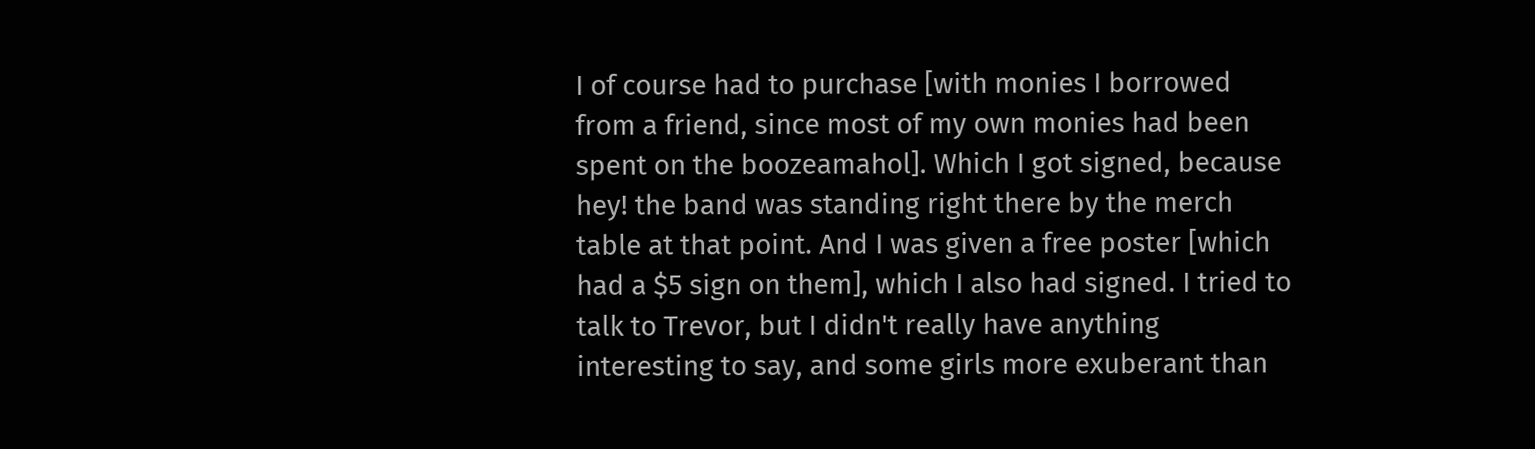I of course had to purchase [with monies I borrowed from a friend, since most of my own monies had been spent on the boozeamahol]. Which I got signed, because hey! the band was standing right there by the merch table at that point. And I was given a free poster [which had a $5 sign on them], which I also had signed. I tried to talk to Trevor, but I didn't really have anything interesting to say, and some girls more exuberant than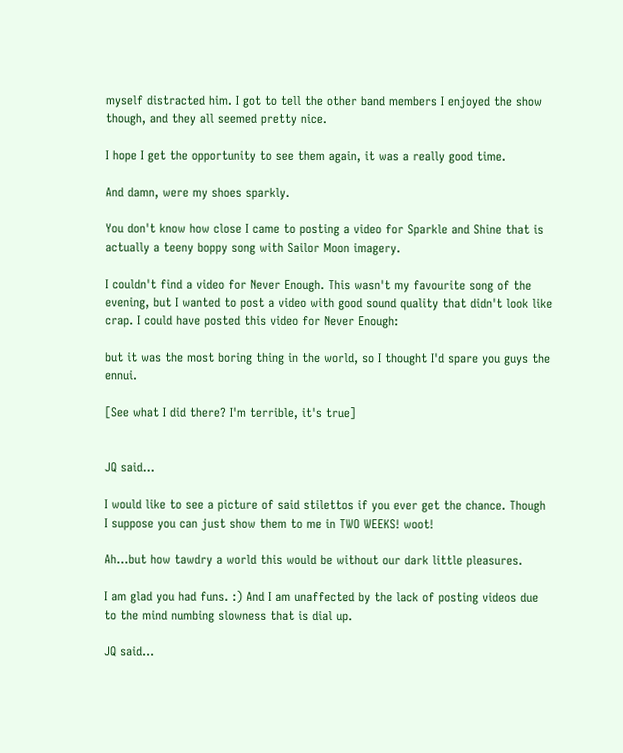myself distracted him. I got to tell the other band members I enjoyed the show though, and they all seemed pretty nice.

I hope I get the opportunity to see them again, it was a really good time.

And damn, were my shoes sparkly.

You don't know how close I came to posting a video for Sparkle and Shine that is actually a teeny boppy song with Sailor Moon imagery.

I couldn't find a video for Never Enough. This wasn't my favourite song of the evening, but I wanted to post a video with good sound quality that didn't look like crap. I could have posted this video for Never Enough:

but it was the most boring thing in the world, so I thought I'd spare you guys the ennui.

[See what I did there? I'm terrible, it's true]


JQ said...

I would like to see a picture of said stilettos if you ever get the chance. Though I suppose you can just show them to me in TWO WEEKS! woot!

Ah...but how tawdry a world this would be without our dark little pleasures.

I am glad you had funs. :) And I am unaffected by the lack of posting videos due to the mind numbing slowness that is dial up.

JQ said...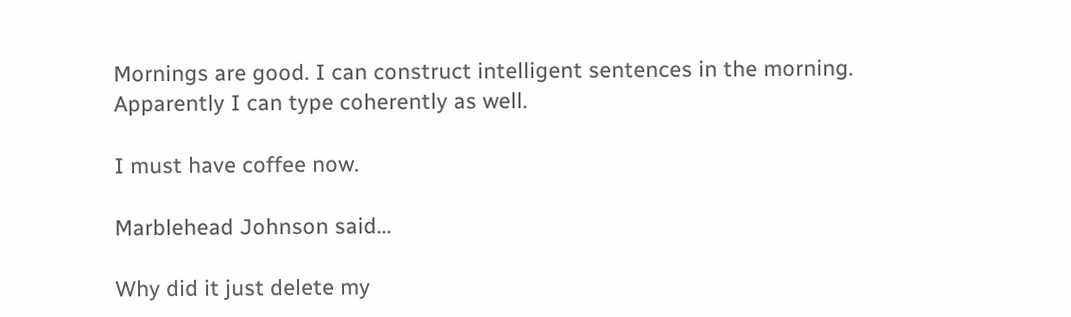Mornings are good. I can construct intelligent sentences in the morning. Apparently I can type coherently as well.

I must have coffee now.

Marblehead Johnson said...

Why did it just delete my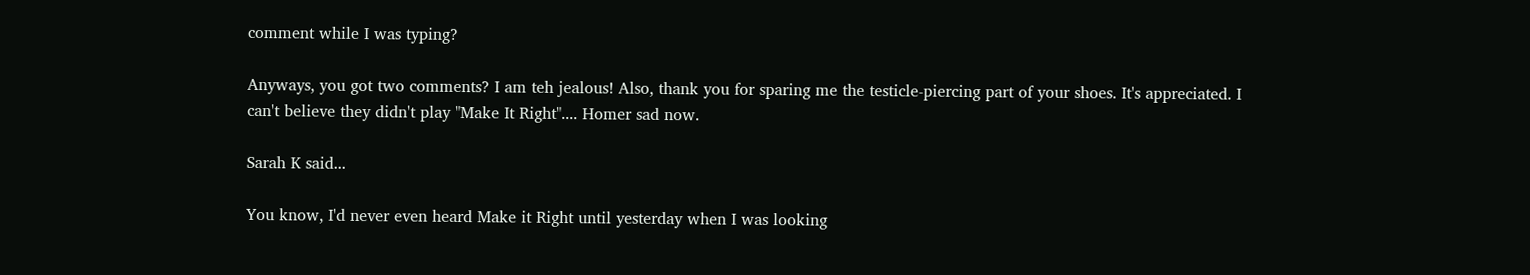comment while I was typing?

Anyways, you got two comments? I am teh jealous! Also, thank you for sparing me the testicle-piercing part of your shoes. It's appreciated. I can't believe they didn't play "Make It Right".... Homer sad now.

Sarah K said...

You know, I'd never even heard Make it Right until yesterday when I was looking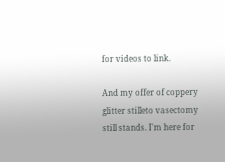for videos to link.

And my offer of coppery glitter stilleto vasectomy still stands. I'm here for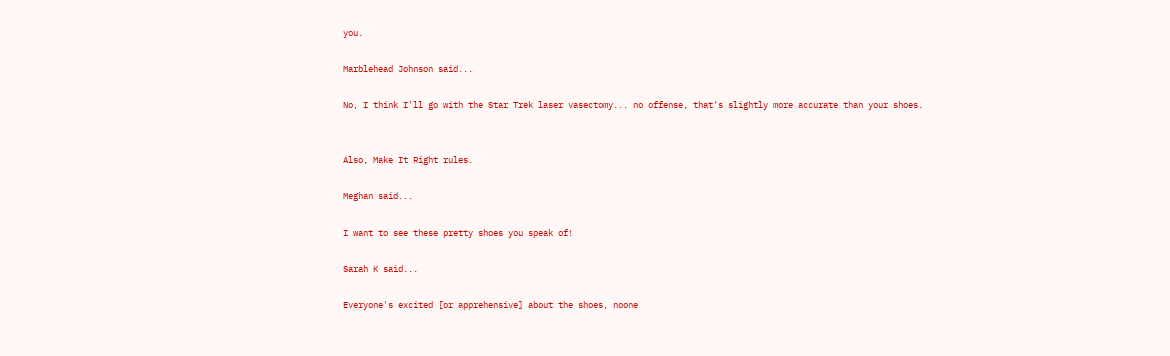you.

Marblehead Johnson said...

No, I think I'll go with the Star Trek laser vasectomy... no offense, that's slightly more accurate than your shoes.


Also, Make It Right rules.

Meghan said...

I want to see these pretty shoes you speak of!

Sarah K said...

Everyone's excited [or apprehensive] about the shoes, noone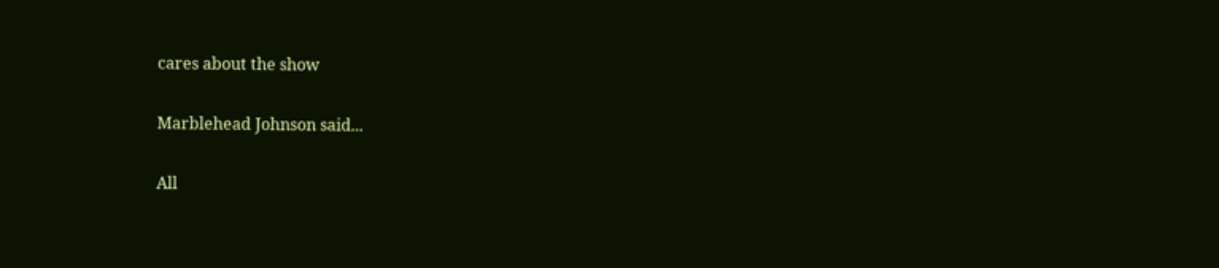cares about the show

Marblehead Johnson said...

All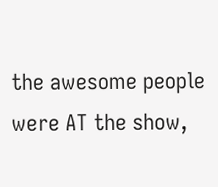the awesome people were AT the show,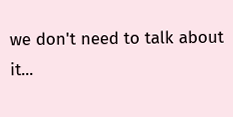we don't need to talk about it...